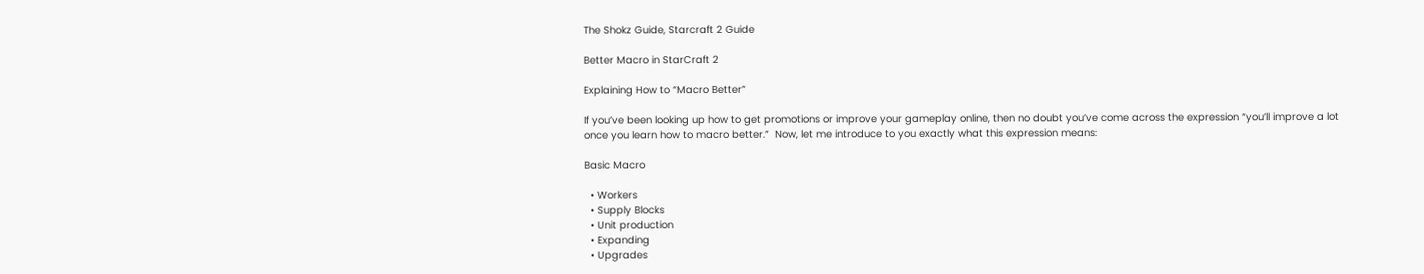The Shokz Guide, Starcraft 2 Guide

Better Macro in StarCraft 2

Explaining How to “Macro Better”

If you’ve been looking up how to get promotions or improve your gameplay online, then no doubt you’ve come across the expression “you’ll improve a lot once you learn how to macro better.”  Now, let me introduce to you exactly what this expression means:

Basic Macro

  • Workers
  • Supply Blocks
  • Unit production
  • Expanding
  • Upgrades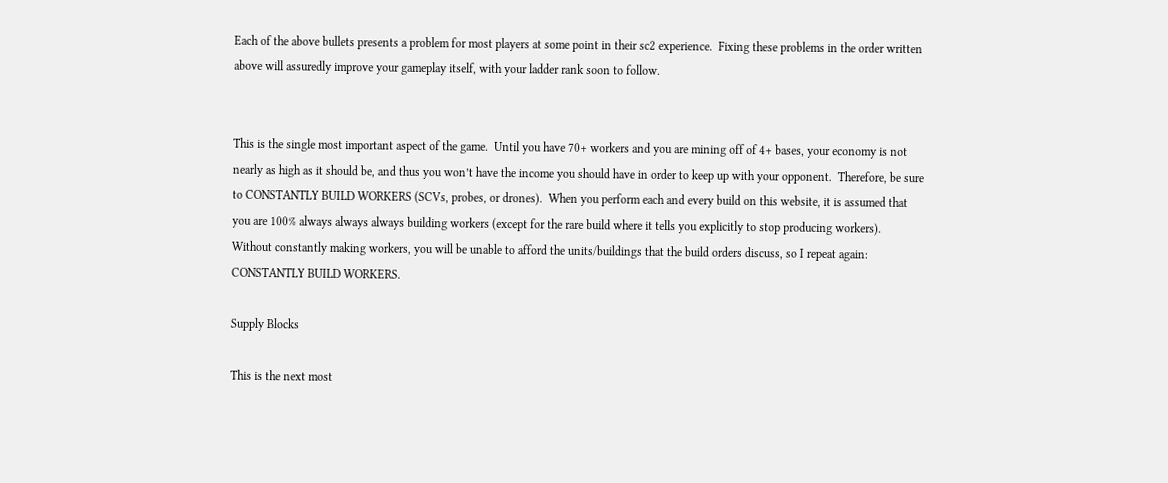Each of the above bullets presents a problem for most players at some point in their sc2 experience.  Fixing these problems in the order written above will assuredly improve your gameplay itself, with your ladder rank soon to follow.


This is the single most important aspect of the game.  Until you have 70+ workers and you are mining off of 4+ bases, your economy is not nearly as high as it should be, and thus you won’t have the income you should have in order to keep up with your opponent.  Therefore, be sure to CONSTANTLY BUILD WORKERS (SCVs, probes, or drones).  When you perform each and every build on this website, it is assumed that you are 100% always always always building workers (except for the rare build where it tells you explicitly to stop producing workers).  Without constantly making workers, you will be unable to afford the units/buildings that the build orders discuss, so I repeat again: CONSTANTLY BUILD WORKERS.

Supply Blocks

This is the next most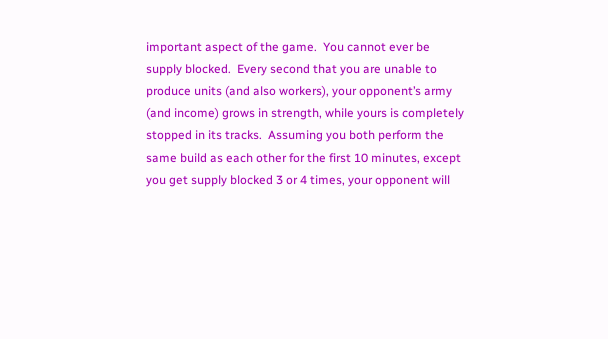important aspect of the game.  You cannot ever be supply blocked.  Every second that you are unable to produce units (and also workers), your opponent’s army (and income) grows in strength, while yours is completely stopped in its tracks.  Assuming you both perform the same build as each other for the first 10 minutes, except you get supply blocked 3 or 4 times, your opponent will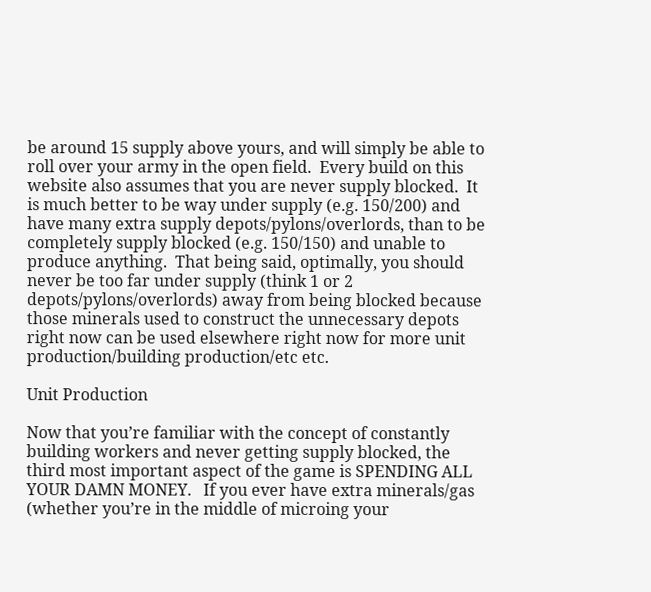be around 15 supply above yours, and will simply be able to roll over your army in the open field.  Every build on this website also assumes that you are never supply blocked.  It is much better to be way under supply (e.g. 150/200) and have many extra supply depots/pylons/overlords, than to be completely supply blocked (e.g. 150/150) and unable to produce anything.  That being said, optimally, you should never be too far under supply (think 1 or 2 depots/pylons/overlords) away from being blocked because those minerals used to construct the unnecessary depots right now can be used elsewhere right now for more unit production/building production/etc etc.

Unit Production

Now that you’re familiar with the concept of constantly building workers and never getting supply blocked, the third most important aspect of the game is SPENDING ALL YOUR DAMN MONEY.   If you ever have extra minerals/gas (whether you’re in the middle of microing your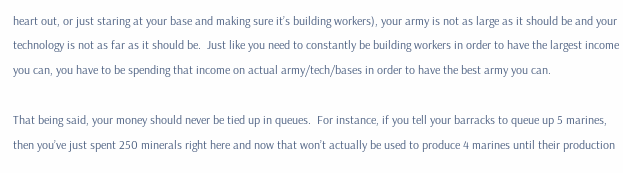heart out, or just staring at your base and making sure it’s building workers), your army is not as large as it should be and your technology is not as far as it should be.  Just like you need to constantly be building workers in order to have the largest income you can, you have to be spending that income on actual army/tech/bases in order to have the best army you can.

That being said, your money should never be tied up in queues.  For instance, if you tell your barracks to queue up 5 marines, then you’ve just spent 250 minerals right here and now that won’t actually be used to produce 4 marines until their production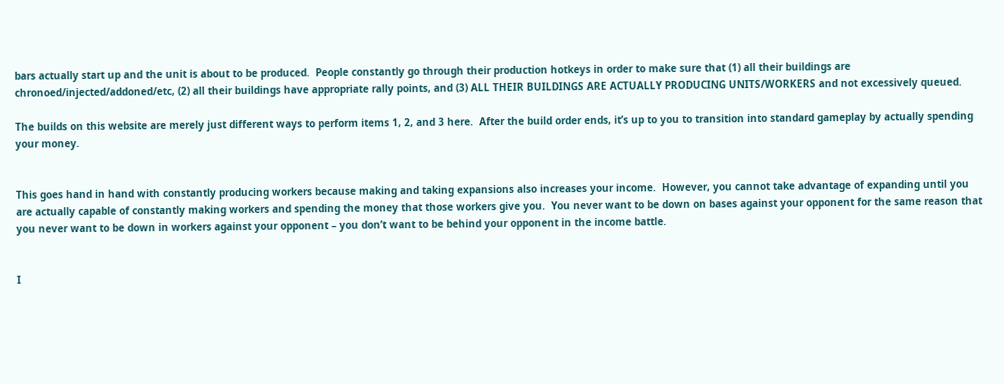bars actually start up and the unit is about to be produced.  People constantly go through their production hotkeys in order to make sure that (1) all their buildings are chronoed/injected/addoned/etc, (2) all their buildings have appropriate rally points, and (3) ALL THEIR BUILDINGS ARE ACTUALLY PRODUCING UNITS/WORKERS and not excessively queued.

The builds on this website are merely just different ways to perform items 1, 2, and 3 here.  After the build order ends, it’s up to you to transition into standard gameplay by actually spending your money.


This goes hand in hand with constantly producing workers because making and taking expansions also increases your income.  However, you cannot take advantage of expanding until you are actually capable of constantly making workers and spending the money that those workers give you.  You never want to be down on bases against your opponent for the same reason that you never want to be down in workers against your opponent – you don’t want to be behind your opponent in the income battle.


I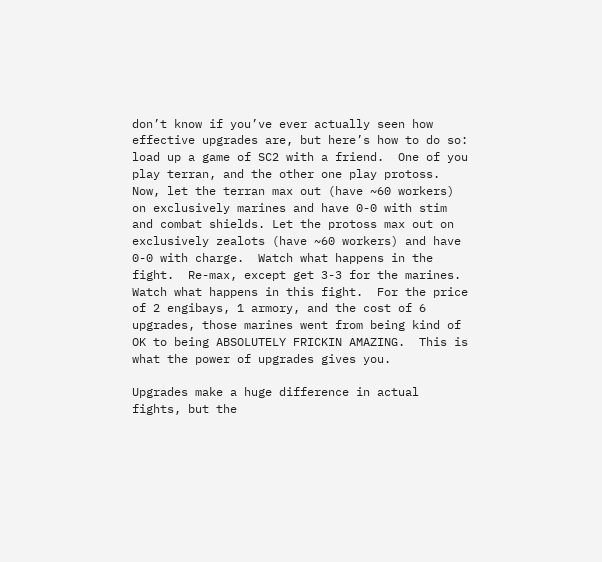don’t know if you’ve ever actually seen how effective upgrades are, but here’s how to do so: load up a game of SC2 with a friend.  One of you play terran, and the other one play protoss.  Now, let the terran max out (have ~60 workers) on exclusively marines and have 0-0 with stim and combat shields. Let the protoss max out on exclusively zealots (have ~60 workers) and have 0-0 with charge.  Watch what happens in the fight.  Re-max, except get 3-3 for the marines.  Watch what happens in this fight.  For the price of 2 engibays, 1 armory, and the cost of 6 upgrades, those marines went from being kind of OK to being ABSOLUTELY FRICKIN AMAZING.  This is what the power of upgrades gives you.

Upgrades make a huge difference in actual fights, but the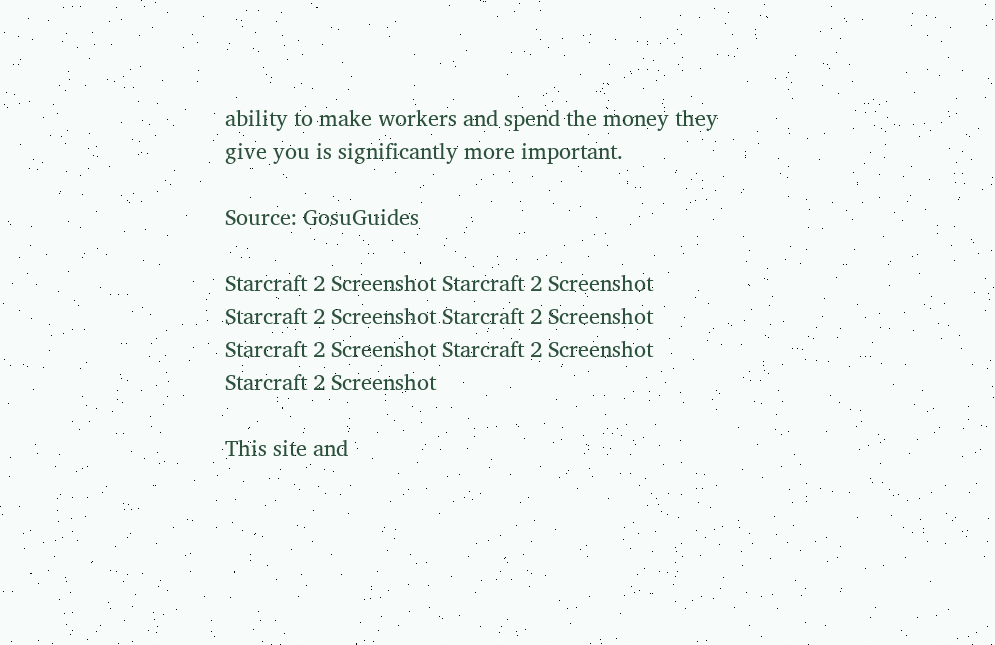ability to make workers and spend the money they give you is significantly more important.

Source: GosuGuides

Starcraft 2 Screenshot Starcraft 2 Screenshot Starcraft 2 Screenshot Starcraft 2 Screenshot Starcraft 2 Screenshot Starcraft 2 Screenshot Starcraft 2 Screenshot

This site and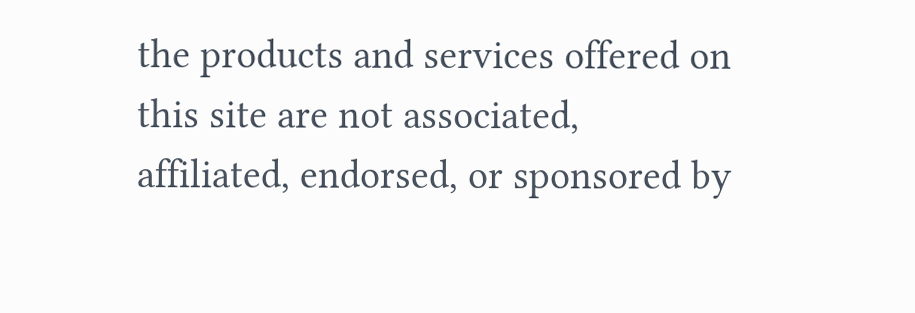the products and services offered on this site are not associated, affiliated, endorsed, or sponsored by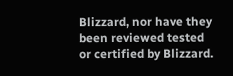Blizzard, nor have they been reviewed tested or certified by Blizzard.